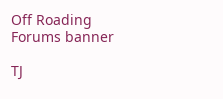Off Roading Forums banner

TJ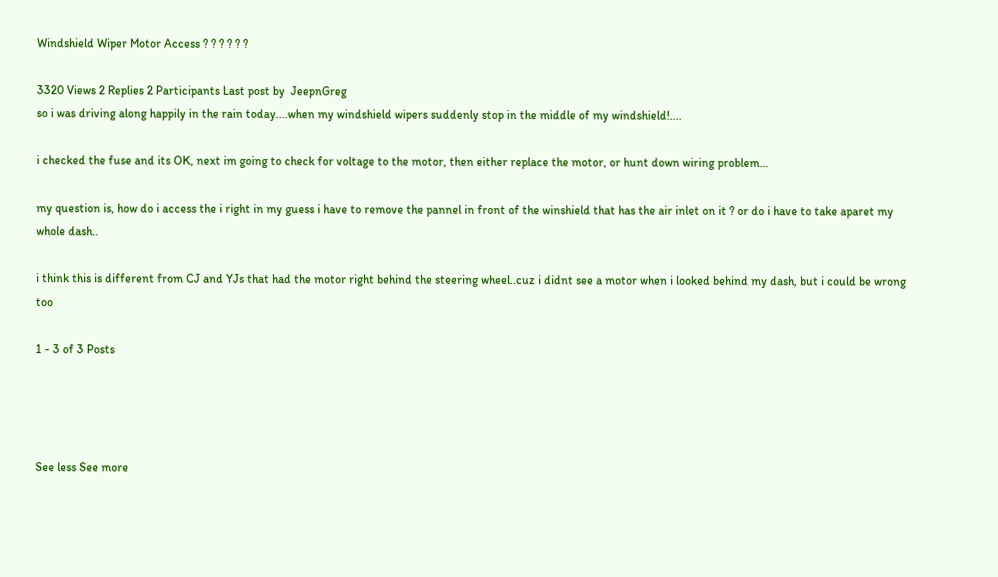Windshield Wiper Motor Access ? ? ? ? ? ?

3320 Views 2 Replies 2 Participants Last post by  JeepnGreg
so i was driving along happily in the rain today....when my windshield wipers suddenly stop in the middle of my windshield!....

i checked the fuse and its OK, next im going to check for voltage to the motor, then either replace the motor, or hunt down wiring problem...

my question is, how do i access the i right in my guess i have to remove the pannel in front of the winshield that has the air inlet on it ? or do i have to take aparet my whole dash..

i think this is different from CJ and YJs that had the motor right behind the steering wheel..cuz i didnt see a motor when i looked behind my dash, but i could be wrong too

1 - 3 of 3 Posts




See less See more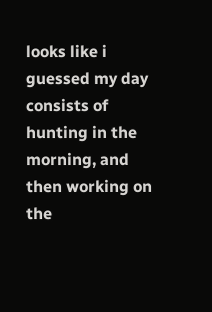looks like i guessed my day consists of hunting in the morning, and then working on the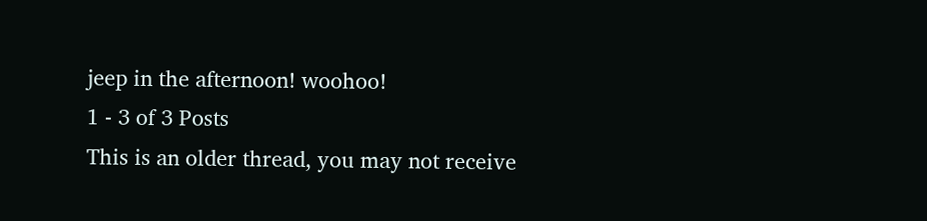jeep in the afternoon! woohoo!
1 - 3 of 3 Posts
This is an older thread, you may not receive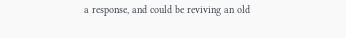a response, and could be reviving an old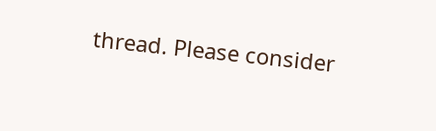thread. Please consider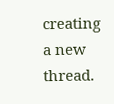creating a new thread.